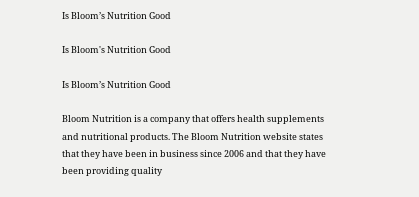Is Bloom’s Nutrition Good

Is Bloom's Nutrition Good

Is Bloom’s Nutrition Good

Bloom Nutrition is a company that offers health supplements and nutritional products. The Bloom Nutrition website states that they have been in business since 2006 and that they have been providing quality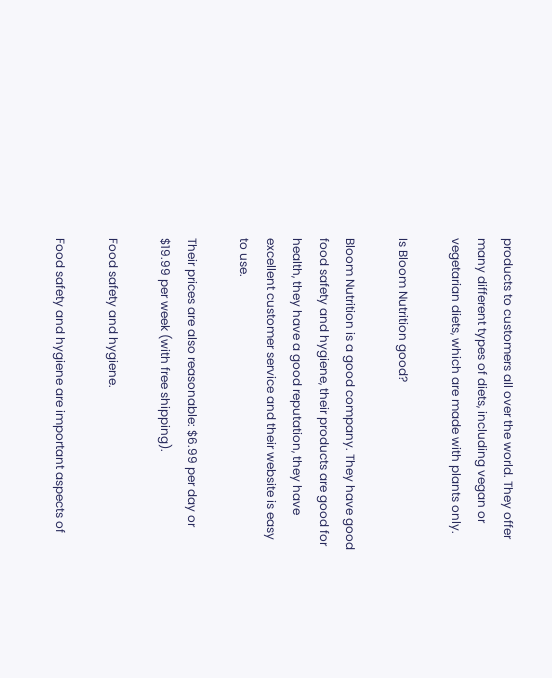products to customers all over the world. They offer many different types of diets, including vegan or vegetarian diets, which are made with plants only.

Is Bloom Nutrition good?

Bloom Nutrition is a good company. They have good food safety and hygiene, their products are good for health, they have a good reputation, they have excellent customer service and their website is easy to use.

Their prices are also reasonable: $6.99 per day or $19.99 per week (with free shipping).

Food safety and hygiene.

Food safety and hygiene are important aspects of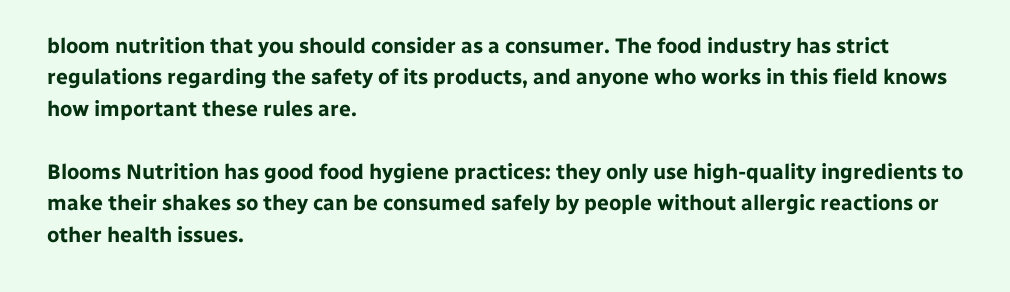bloom nutrition that you should consider as a consumer. The food industry has strict regulations regarding the safety of its products, and anyone who works in this field knows how important these rules are.

Blooms Nutrition has good food hygiene practices: they only use high-quality ingredients to make their shakes so they can be consumed safely by people without allergic reactions or other health issues.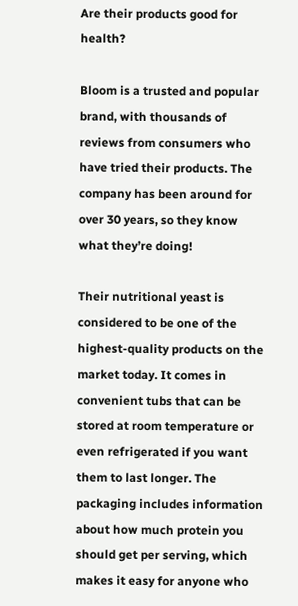Are their products good for health?

Bloom is a trusted and popular brand, with thousands of reviews from consumers who have tried their products. The company has been around for over 30 years, so they know what they’re doing!

Their nutritional yeast is considered to be one of the highest-quality products on the market today. It comes in convenient tubs that can be stored at room temperature or even refrigerated if you want them to last longer. The packaging includes information about how much protein you should get per serving, which makes it easy for anyone who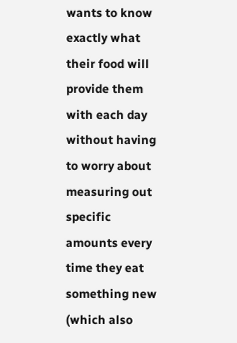wants to know exactly what their food will provide them with each day without having to worry about measuring out specific amounts every time they eat something new (which also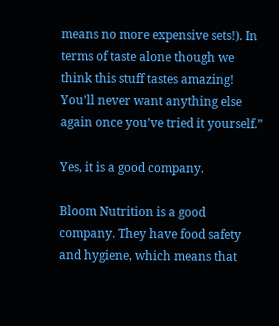means no more expensive sets!). In terms of taste alone though we think this stuff tastes amazing! You’ll never want anything else again once you’ve tried it yourself.”

Yes, it is a good company.

Bloom Nutrition is a good company. They have food safety and hygiene, which means that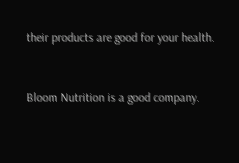their products are good for your health.


Bloom Nutrition is a good company.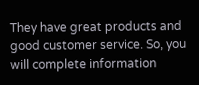They have great products and good customer service. So, you will complete information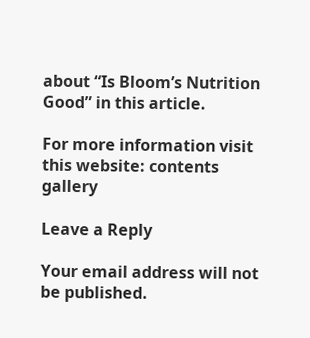about “Is Bloom’s Nutrition Good” in this article.

For more information visit this website: contents gallery

Leave a Reply

Your email address will not be published.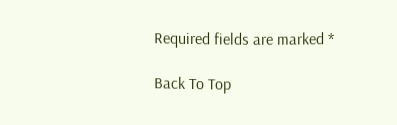Required fields are marked *

Back To Top